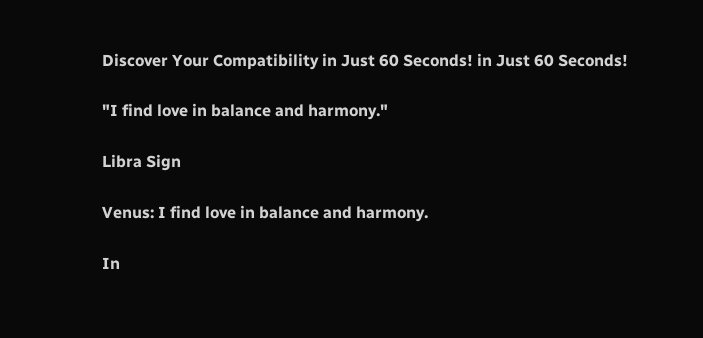Discover Your Compatibility in Just 60 Seconds! in Just 60 Seconds!

"I find love in balance and harmony."

Libra Sign

Venus: I find love in balance and harmony.

In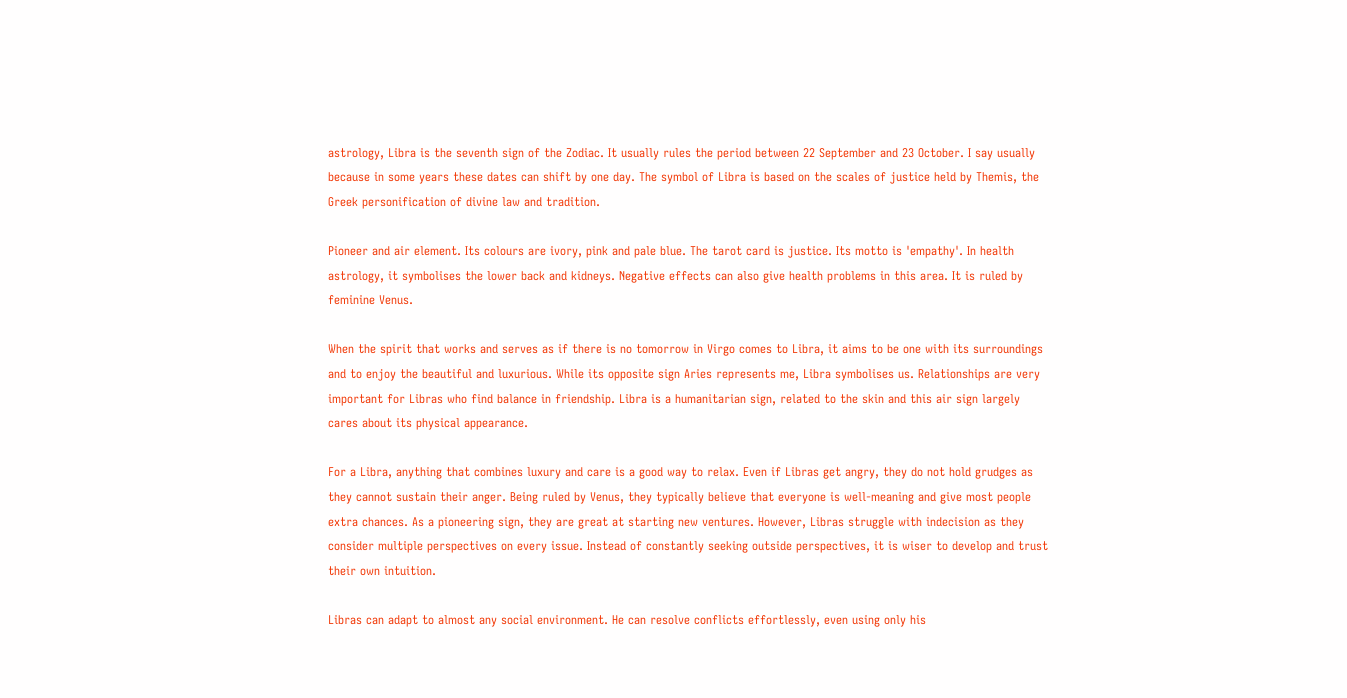astrology, Libra is the seventh sign of the Zodiac. It usually rules the period between 22 September and 23 October. I say usually because in some years these dates can shift by one day. The symbol of Libra is based on the scales of justice held by Themis, the Greek personification of divine law and tradition.

Pioneer and air element. Its colours are ivory, pink and pale blue. The tarot card is justice. Its motto is 'empathy'. In health astrology, it symbolises the lower back and kidneys. Negative effects can also give health problems in this area. It is ruled by feminine Venus.

When the spirit that works and serves as if there is no tomorrow in Virgo comes to Libra, it aims to be one with its surroundings and to enjoy the beautiful and luxurious. While its opposite sign Aries represents me, Libra symbolises us. Relationships are very important for Libras who find balance in friendship. Libra is a humanitarian sign, related to the skin and this air sign largely cares about its physical appearance.

For a Libra, anything that combines luxury and care is a good way to relax. Even if Libras get angry, they do not hold grudges as they cannot sustain their anger. Being ruled by Venus, they typically believe that everyone is well-meaning and give most people extra chances. As a pioneering sign, they are great at starting new ventures. However, Libras struggle with indecision as they consider multiple perspectives on every issue. Instead of constantly seeking outside perspectives, it is wiser to develop and trust their own intuition.

Libras can adapt to almost any social environment. He can resolve conflicts effortlessly, even using only his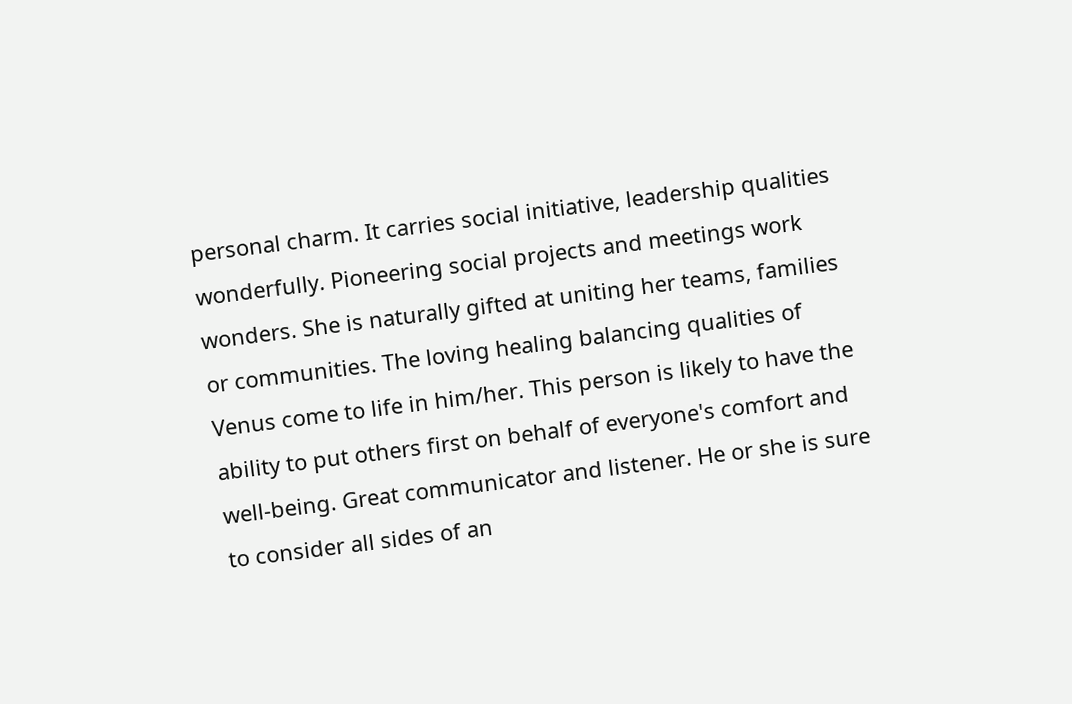personal charm. It carries social initiative, leadership qualities wonderfully. Pioneering social projects and meetings work wonders. She is naturally gifted at uniting her teams, families or communities. The loving healing balancing qualities of Venus come to life in him/her. This person is likely to have the ability to put others first on behalf of everyone's comfort and well-being. Great communicator and listener. He or she is sure to consider all sides of an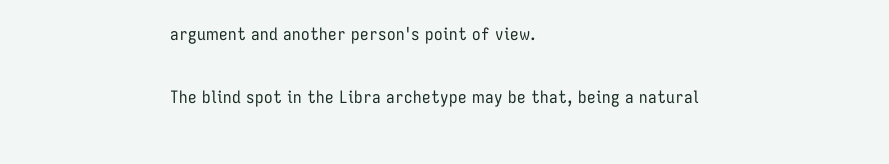argument and another person's point of view.

The blind spot in the Libra archetype may be that, being a natural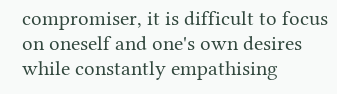compromiser, it is difficult to focus on oneself and one's own desires while constantly empathising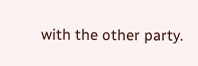with the other party.